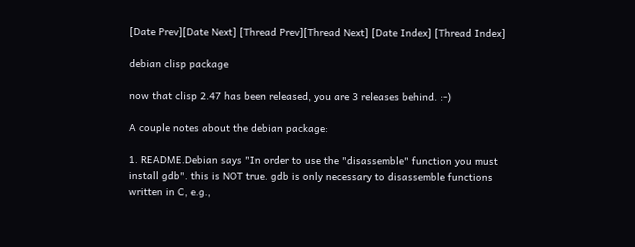[Date Prev][Date Next] [Thread Prev][Thread Next] [Date Index] [Thread Index]

debian clisp package

now that clisp 2.47 has been released, you are 3 releases behind. :-)

A couple notes about the debian package:

1. README.Debian says "In order to use the "disassemble" function you must
install gdb". this is NOT true. gdb is only necessary to disassemble functions
written in C, e.g.,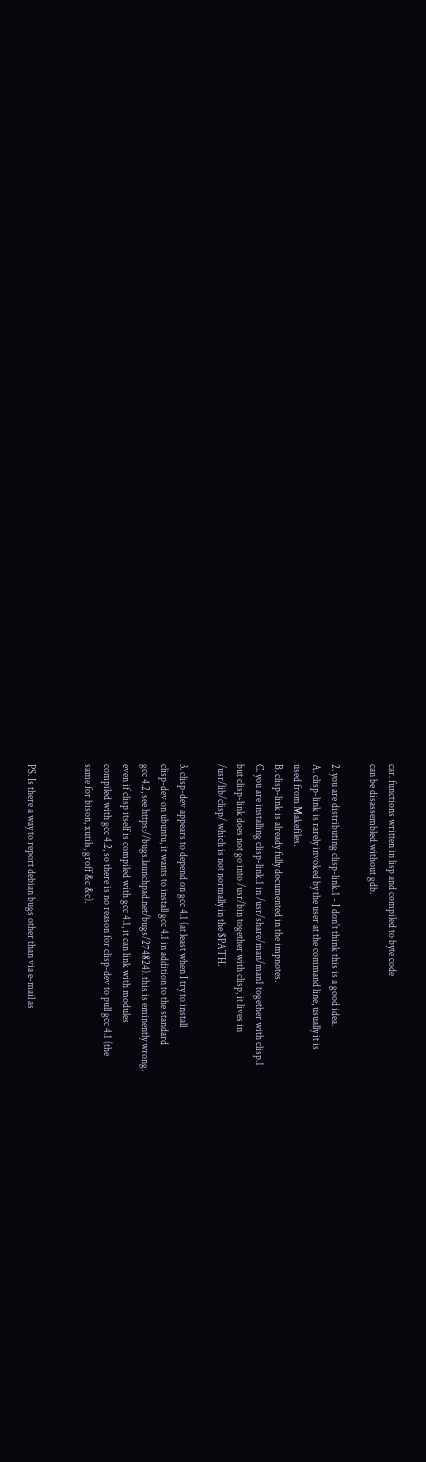car. functions written in lisp and compiled to byte code
can be disassembled without gdb.

2. you are distributing clisp-link.1 - I don't think this is a good idea.
A. clisp-link is rarely invoked by the user at the command line, usually it is
used from Makefiles.
B. clisp-link is already fully documented in the impnotes.
C. you are installing clisp-link.1 in /usr/share/man/man1 together with clisp.1
but clisp-link does not go into /usr/bin together with clisp, it lives in
/usr/lib/clisp/ which is not normally in the $PATH.

3. clisp-dev appears to depend on gcc 4.1 (at least when I try to install
clisp-dev on ubuntu, it wants to install gcc 4.1 in addition to the standard
gcc 4.2, see https://bugs.launchpad.net/bugs/274824). this is eminently wrong.
even if clisp itself is compiled with gcc 4.1, it can link with modules
compiled with gcc 4.2, so there is no reason for clisp-dev to pull gcc 4.1 (the
same for bison, xutils, groff &c &c).


PS. Is there a way to report debian bugs other than via e-mail as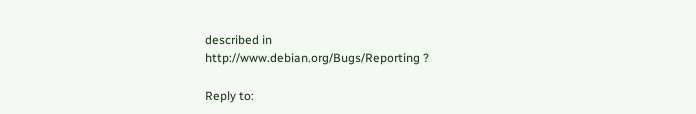described in
http://www.debian.org/Bugs/Reporting ?

Reply to: